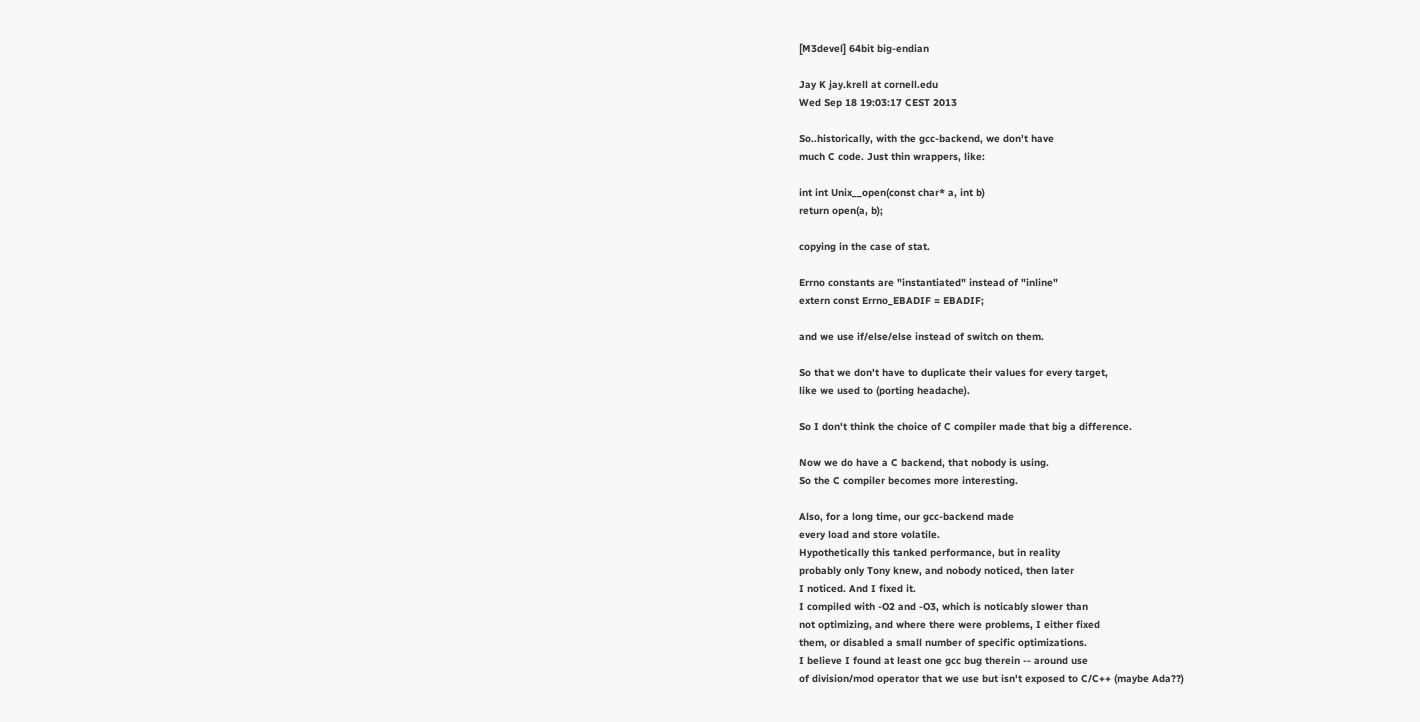[M3devel] 64bit big-endian

Jay K jay.krell at cornell.edu
Wed Sep 18 19:03:17 CEST 2013

So..historically, with the gcc-backend, we don't have
much C code. Just thin wrappers, like:

int int Unix__open(const char* a, int b)
return open(a, b);

copying in the case of stat.

Errno constants are "instantiated" instead of "inline"
extern const Errno_EBADIF = EBADIF;

and we use if/else/else instead of switch on them.

So that we don't have to duplicate their values for every target,
like we used to (porting headache).

So I don't think the choice of C compiler made that big a difference.

Now we do have a C backend, that nobody is using.
So the C compiler becomes more interesting.

Also, for a long time, our gcc-backend made
every load and store volatile.
Hypothetically this tanked performance, but in reality
probably only Tony knew, and nobody noticed, then later
I noticed. And I fixed it.
I compiled with -O2 and -O3, which is noticably slower than
not optimizing, and where there were problems, I either fixed
them, or disabled a small number of specific optimizations.
I believe I found at least one gcc bug therein -- around use
of division/mod operator that we use but isn't exposed to C/C++ (maybe Ada??)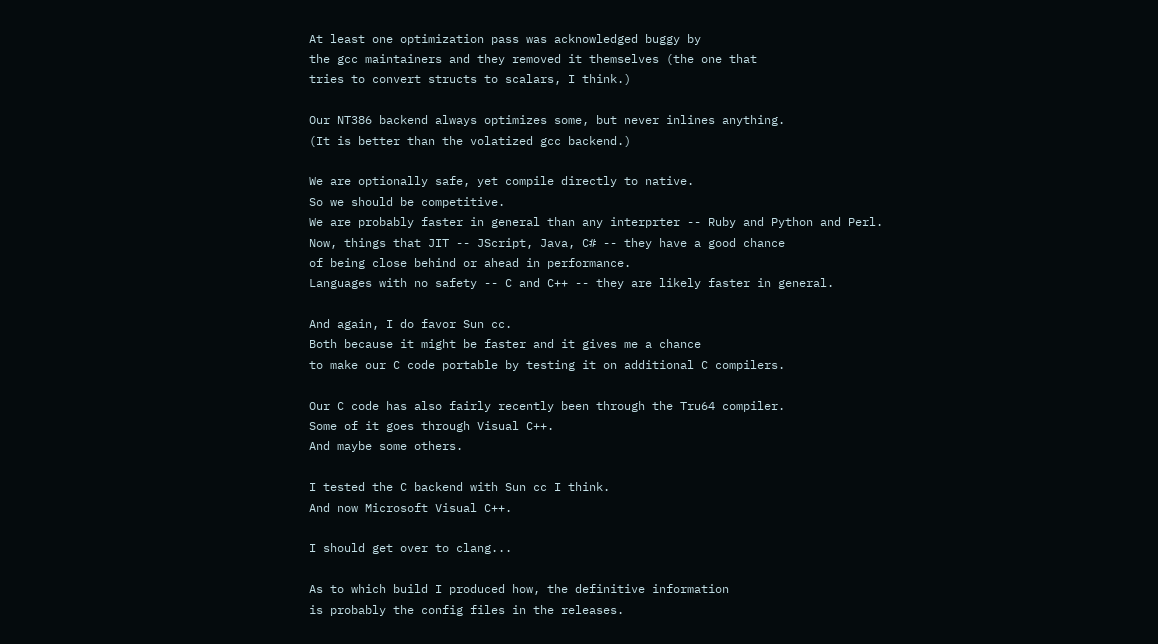At least one optimization pass was acknowledged buggy by
the gcc maintainers and they removed it themselves (the one that
tries to convert structs to scalars, I think.)

Our NT386 backend always optimizes some, but never inlines anything.
(It is better than the volatized gcc backend.)

We are optionally safe, yet compile directly to native.
So we should be competitive.
We are probably faster in general than any interprter -- Ruby and Python and Perl.
Now, things that JIT -- JScript, Java, C# -- they have a good chance
of being close behind or ahead in performance.
Languages with no safety -- C and C++ -- they are likely faster in general.

And again, I do favor Sun cc.
Both because it might be faster and it gives me a chance
to make our C code portable by testing it on additional C compilers.

Our C code has also fairly recently been through the Tru64 compiler.
Some of it goes through Visual C++.
And maybe some others.

I tested the C backend with Sun cc I think.
And now Microsoft Visual C++.

I should get over to clang...

As to which build I produced how, the definitive information
is probably the config files in the releases.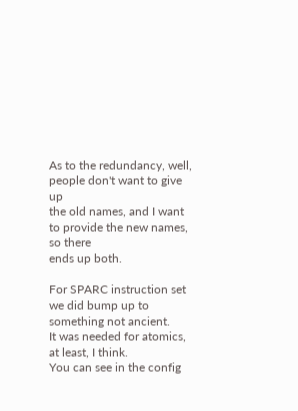As to the redundancy, well, people don't want to give up
the old names, and I want to provide the new names, so there
ends up both.

For SPARC instruction set we did bump up to something not ancient.
It was needed for atomics, at least, I think.
You can see in the config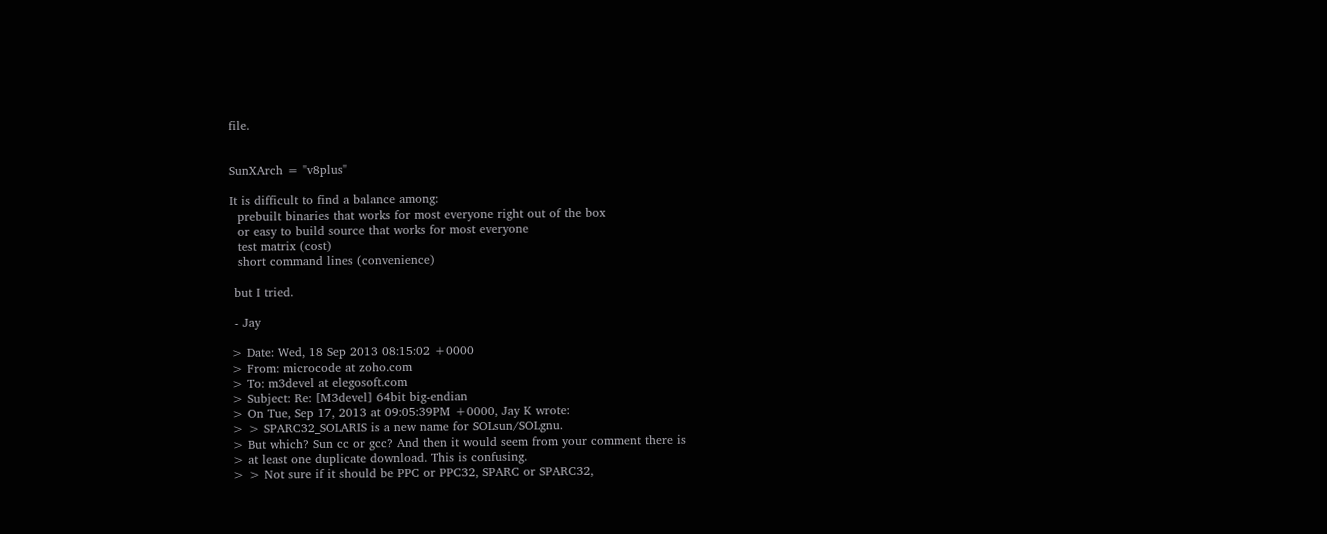file.


SunXArch = "v8plus"

It is difficult to find a balance among:
  prebuilt binaries that works for most everyone right out of the box
  or easy to build source that works for most everyone
  test matrix (cost)
  short command lines (convenience)

 but I tried.

 - Jay

> Date: Wed, 18 Sep 2013 08:15:02 +0000
> From: microcode at zoho.com
> To: m3devel at elegosoft.com
> Subject: Re: [M3devel] 64bit big-endian
> On Tue, Sep 17, 2013 at 09:05:39PM +0000, Jay K wrote:
> > SPARC32_SOLARIS is a new name for SOLsun/SOLgnu.
> But which? Sun cc or gcc? And then it would seem from your comment there is
> at least one duplicate download. This is confusing.
> > Not sure if it should be PPC or PPC32, SPARC or SPARC32,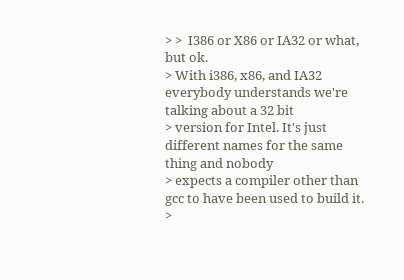> >  I386 or X86 or IA32 or what, but ok.
> With i386, x86, and IA32 everybody understands we're talking about a 32 bit
> version for Intel. It's just different names for the same thing and nobody
> expects a compiler other than gcc to have been used to build it.
>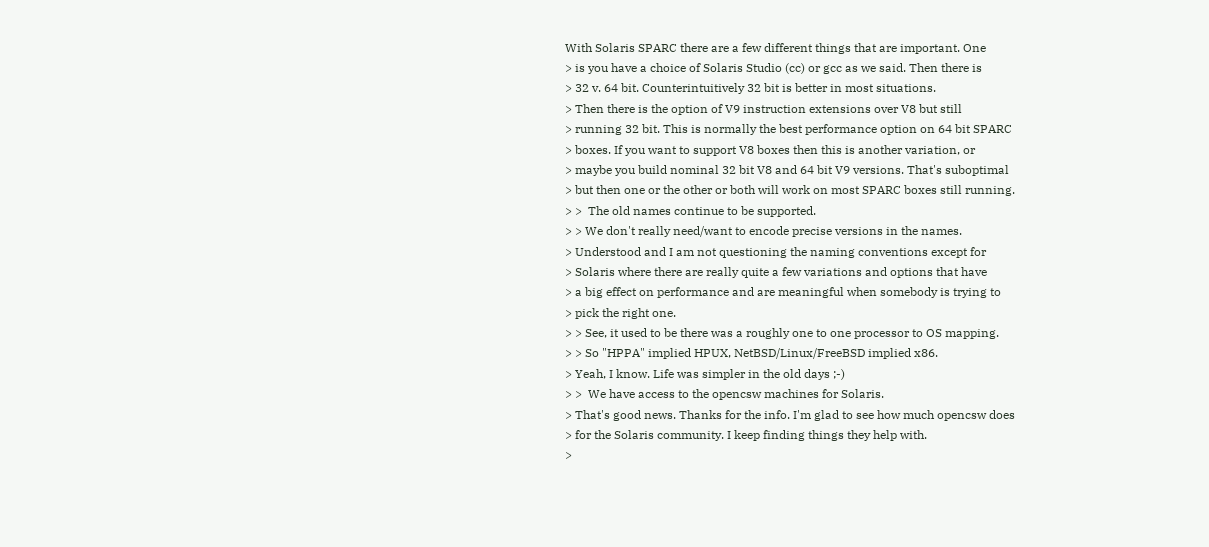With Solaris SPARC there are a few different things that are important. One
> is you have a choice of Solaris Studio (cc) or gcc as we said. Then there is
> 32 v. 64 bit. Counterintuitively 32 bit is better in most situations.
> Then there is the option of V9 instruction extensions over V8 but still
> running 32 bit. This is normally the best performance option on 64 bit SPARC
> boxes. If you want to support V8 boxes then this is another variation, or
> maybe you build nominal 32 bit V8 and 64 bit V9 versions. That's suboptimal
> but then one or the other or both will work on most SPARC boxes still running.
> >  The old names continue to be supported.
> > We don't really need/want to encode precise versions in the names.
> Understood and I am not questioning the naming conventions except for
> Solaris where there are really quite a few variations and options that have
> a big effect on performance and are meaningful when somebody is trying to
> pick the right one.
> > See, it used to be there was a roughly one to one processor to OS mapping.
> > So "HPPA" implied HPUX, NetBSD/Linux/FreeBSD implied x86.
> Yeah, I know. Life was simpler in the old days ;-)
> >  We have access to the opencsw machines for Solaris.
> That's good news. Thanks for the info. I'm glad to see how much opencsw does
> for the Solaris community. I keep finding things they help with.
>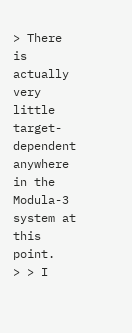> There is actually very little target-dependent anywhere in the Modula-3 system at this point.
> > I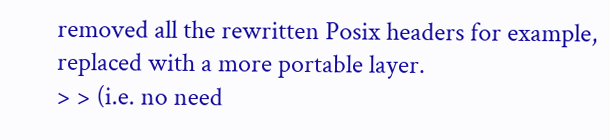removed all the rewritten Posix headers for example, replaced with a more portable layer.
> > (i.e. no need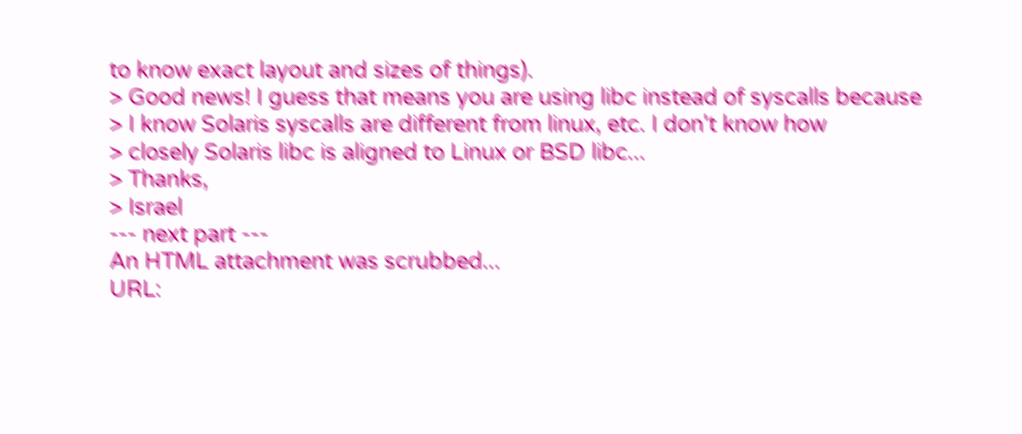to know exact layout and sizes of things).
> Good news! I guess that means you are using libc instead of syscalls because
> I know Solaris syscalls are different from linux, etc. I don't know how
> closely Solaris libc is aligned to Linux or BSD libc...
> Thanks,
> Israel
--- next part ---
An HTML attachment was scrubbed...
URL: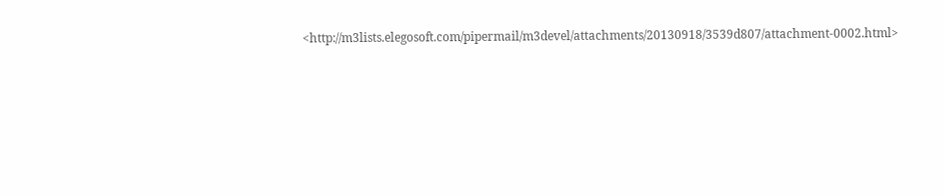<http://m3lists.elegosoft.com/pipermail/m3devel/attachments/20130918/3539d807/attachment-0002.html>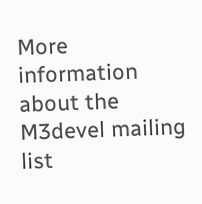More information about the M3devel mailing list